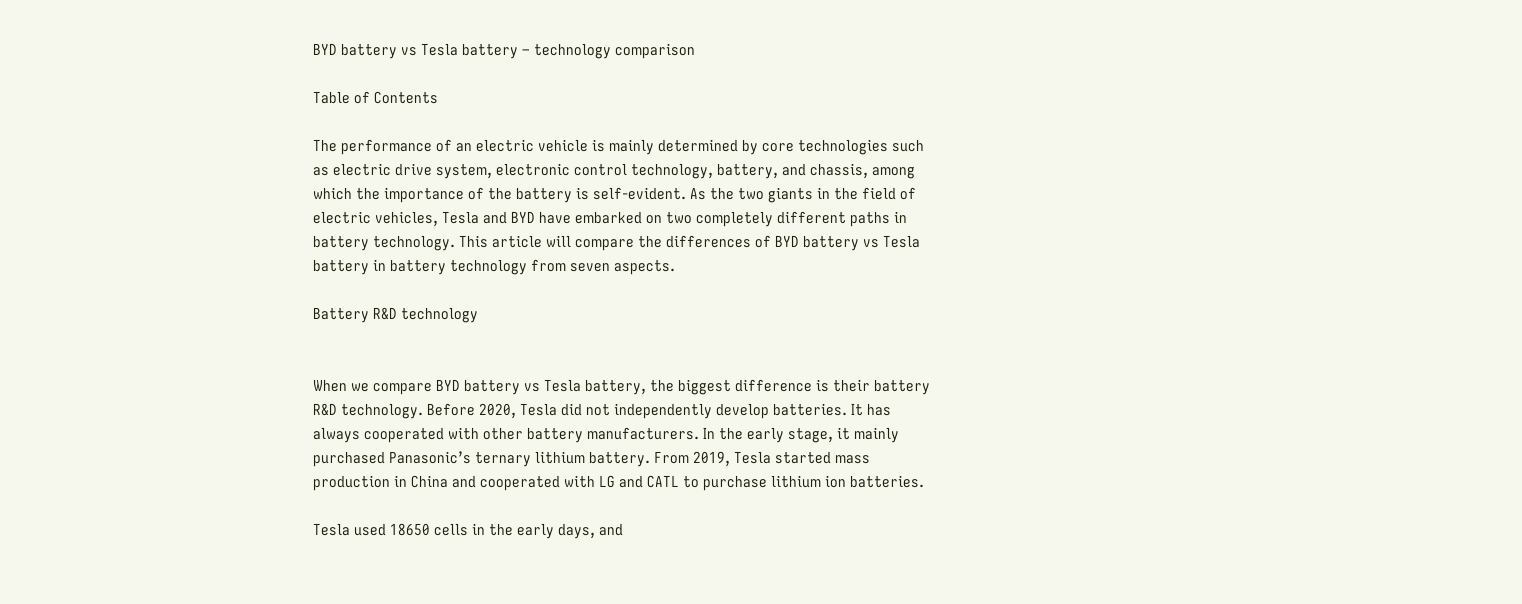BYD battery vs Tesla battery – technology comparison

Table of Contents

The performance of an electric vehicle is mainly determined by core technologies such as electric drive system, electronic control technology, battery, and chassis, among which the importance of the battery is self-evident. As the two giants in the field of electric vehicles, Tesla and BYD have embarked on two completely different paths in battery technology. This article will compare the differences of BYD battery vs Tesla battery in battery technology from seven aspects.

Battery R&D technology


When we compare BYD battery vs Tesla battery, the biggest difference is their battery R&D technology. Before 2020, Tesla did not independently develop batteries. It has always cooperated with other battery manufacturers. In the early stage, it mainly purchased Panasonic’s ternary lithium battery. From 2019, Tesla started mass production in China and cooperated with LG and CATL to purchase lithium ion batteries.

Tesla used 18650 cells in the early days, and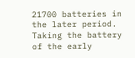21700 batteries in the later period. Taking the battery of the early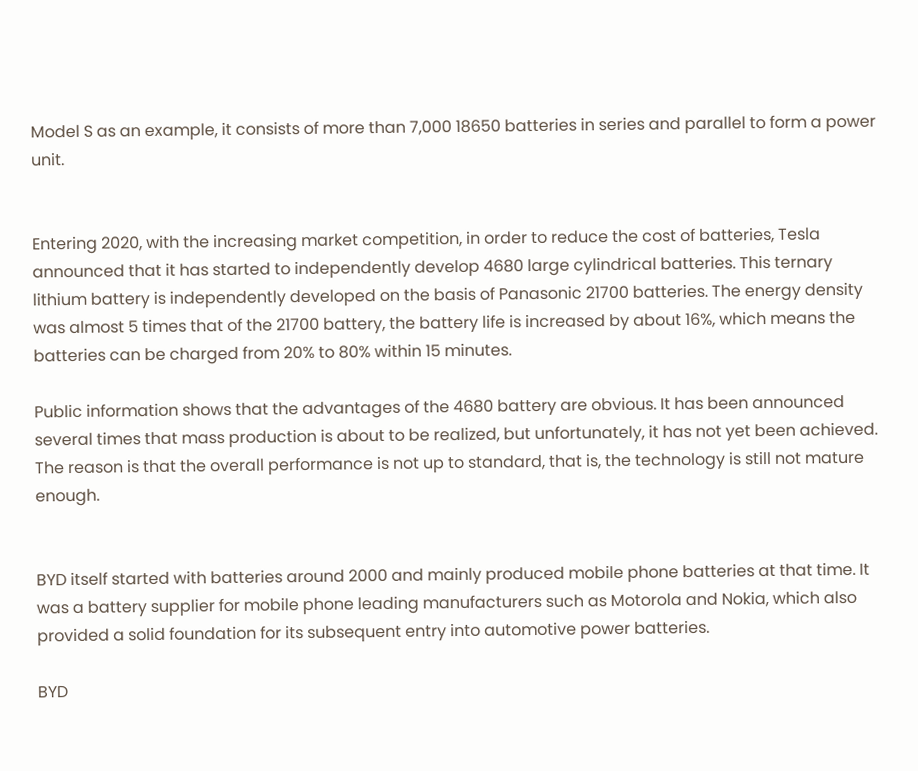Model S as an example, it consists of more than 7,000 18650 batteries in series and parallel to form a power unit.


Entering 2020, with the increasing market competition, in order to reduce the cost of batteries, Tesla announced that it has started to independently develop 4680 large cylindrical batteries. This ternary lithium battery is independently developed on the basis of Panasonic 21700 batteries. The energy density was almost 5 times that of the 21700 battery, the battery life is increased by about 16%, which means the batteries can be charged from 20% to 80% within 15 minutes.

Public information shows that the advantages of the 4680 battery are obvious. It has been announced several times that mass production is about to be realized, but unfortunately, it has not yet been achieved. The reason is that the overall performance is not up to standard, that is, the technology is still not mature enough.


BYD itself started with batteries around 2000 and mainly produced mobile phone batteries at that time. It was a battery supplier for mobile phone leading manufacturers such as Motorola and Nokia, which also provided a solid foundation for its subsequent entry into automotive power batteries.

BYD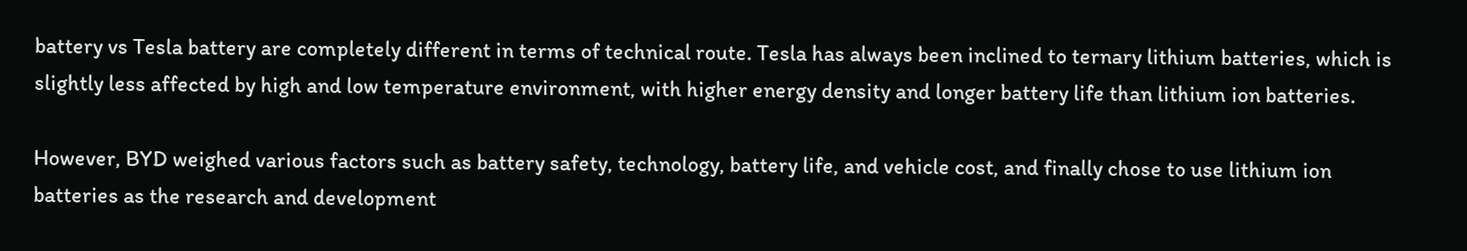battery vs Tesla battery are completely different in terms of technical route. Tesla has always been inclined to ternary lithium batteries, which is slightly less affected by high and low temperature environment, with higher energy density and longer battery life than lithium ion batteries.

However, BYD weighed various factors such as battery safety, technology, battery life, and vehicle cost, and finally chose to use lithium ion batteries as the research and development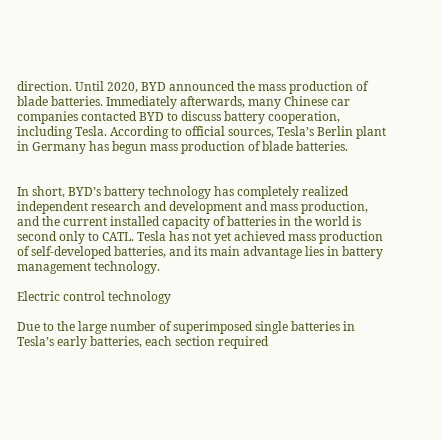direction. Until 2020, BYD announced the mass production of blade batteries. Immediately afterwards, many Chinese car companies contacted BYD to discuss battery cooperation, including Tesla. According to official sources, Tesla’s Berlin plant in Germany has begun mass production of blade batteries.


In short, BYD’s battery technology has completely realized independent research and development and mass production, and the current installed capacity of batteries in the world is second only to CATL. Tesla has not yet achieved mass production of self-developed batteries, and its main advantage lies in battery management technology.

Electric control technology

Due to the large number of superimposed single batteries in Tesla’s early batteries, each section required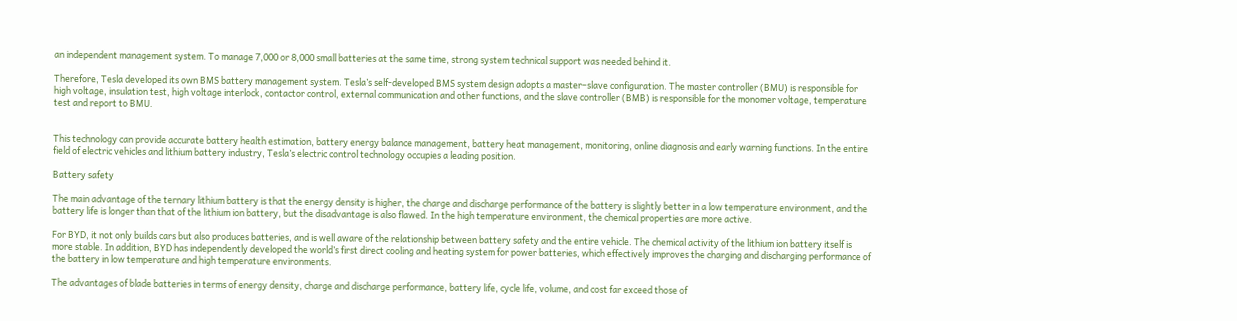an independent management system. To manage 7,000 or 8,000 small batteries at the same time, strong system technical support was needed behind it.

Therefore, Tesla developed its own BMS battery management system. Tesla’s self-developed BMS system design adopts a master–slave configuration. The master controller (BMU) is responsible for high voltage, insulation test, high voltage interlock, contactor control, external communication and other functions, and the slave controller (BMB) is responsible for the monomer voltage, temperature test and report to BMU.


This technology can provide accurate battery health estimation, battery energy balance management, battery heat management, monitoring, online diagnosis and early warning functions. In the entire field of electric vehicles and lithium battery industry, Tesla’s electric control technology occupies a leading position.

Battery safety

The main advantage of the ternary lithium battery is that the energy density is higher, the charge and discharge performance of the battery is slightly better in a low temperature environment, and the battery life is longer than that of the lithium ion battery, but the disadvantage is also flawed. In the high temperature environment, the chemical properties are more active.

For BYD, it not only builds cars but also produces batteries, and is well aware of the relationship between battery safety and the entire vehicle. The chemical activity of the lithium ion battery itself is more stable. In addition, BYD has independently developed the world’s first direct cooling and heating system for power batteries, which effectively improves the charging and discharging performance of the battery in low temperature and high temperature environments.

The advantages of blade batteries in terms of energy density, charge and discharge performance, battery life, cycle life, volume, and cost far exceed those of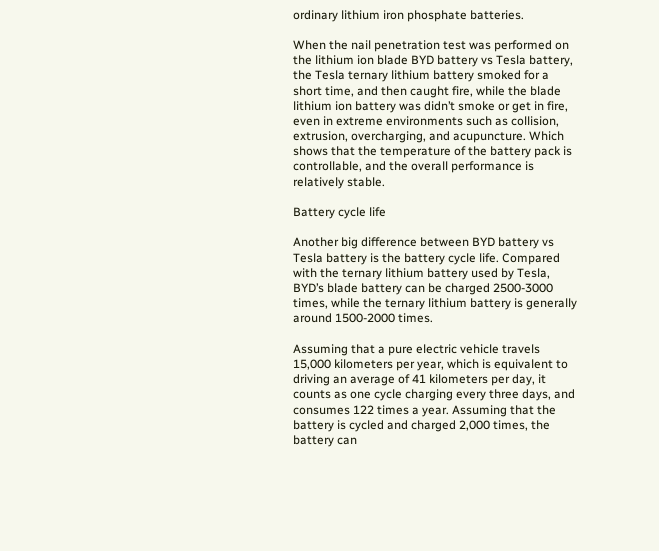ordinary lithium iron phosphate batteries.

When the nail penetration test was performed on the lithium ion blade BYD battery vs Tesla battery, the Tesla ternary lithium battery smoked for a short time, and then caught fire, while the blade lithium ion battery was didn’t smoke or get in fire, even in extreme environments such as collision, extrusion, overcharging, and acupuncture. Which shows that the temperature of the battery pack is controllable, and the overall performance is relatively stable.

Battery cycle life

Another big difference between BYD battery vs Tesla battery is the battery cycle life. Compared with the ternary lithium battery used by Tesla, BYD’s blade battery can be charged 2500-3000 times, while the ternary lithium battery is generally around 1500-2000 times.

Assuming that a pure electric vehicle travels 15,000 kilometers per year, which is equivalent to driving an average of 41 kilometers per day, it counts as one cycle charging every three days, and consumes 122 times a year. Assuming that the battery is cycled and charged 2,000 times, the battery can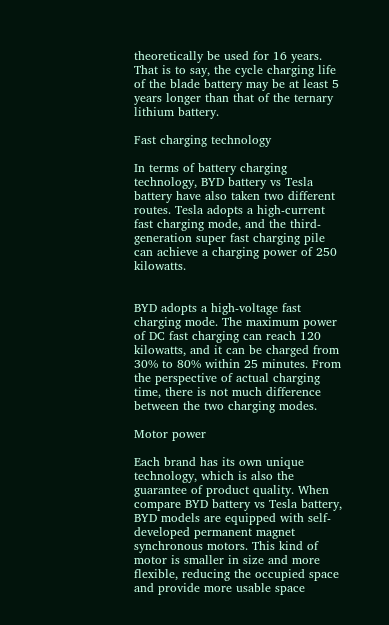theoretically be used for 16 years. That is to say, the cycle charging life of the blade battery may be at least 5 years longer than that of the ternary lithium battery.

Fast charging technology

In terms of battery charging technology, BYD battery vs Tesla battery have also taken two different routes. Tesla adopts a high-current fast charging mode, and the third-generation super fast charging pile can achieve a charging power of 250 kilowatts.


BYD adopts a high-voltage fast charging mode. The maximum power of DC fast charging can reach 120 kilowatts, and it can be charged from 30% to 80% within 25 minutes. From the perspective of actual charging time, there is not much difference between the two charging modes.

Motor power

Each brand has its own unique technology, which is also the guarantee of product quality. When compare BYD battery vs Tesla battery, BYD models are equipped with self-developed permanent magnet synchronous motors. This kind of motor is smaller in size and more flexible, reducing the occupied space and provide more usable space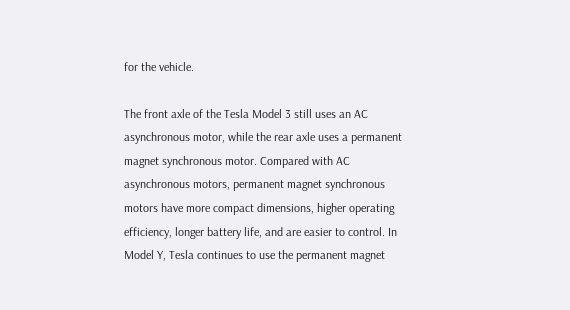for the vehicle.

The front axle of the Tesla Model 3 still uses an AC asynchronous motor, while the rear axle uses a permanent magnet synchronous motor. Compared with AC asynchronous motors, permanent magnet synchronous motors have more compact dimensions, higher operating efficiency, longer battery life, and are easier to control. In Model Y, Tesla continues to use the permanent magnet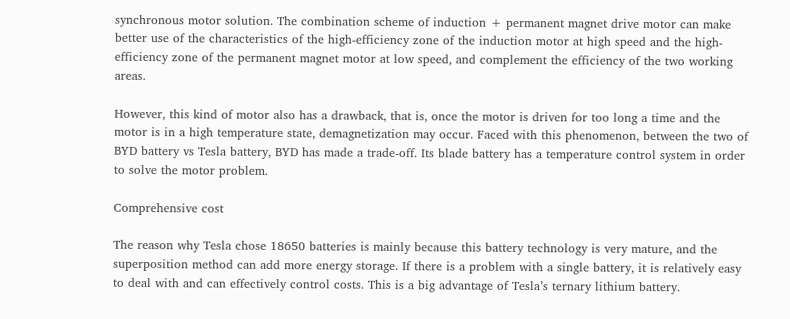synchronous motor solution. The combination scheme of induction + permanent magnet drive motor can make better use of the characteristics of the high-efficiency zone of the induction motor at high speed and the high-efficiency zone of the permanent magnet motor at low speed, and complement the efficiency of the two working areas.

However, this kind of motor also has a drawback, that is, once the motor is driven for too long a time and the motor is in a high temperature state, demagnetization may occur. Faced with this phenomenon, between the two of BYD battery vs Tesla battery, BYD has made a trade-off. Its blade battery has a temperature control system in order to solve the motor problem.

Comprehensive cost

The reason why Tesla chose 18650 batteries is mainly because this battery technology is very mature, and the superposition method can add more energy storage. If there is a problem with a single battery, it is relatively easy to deal with and can effectively control costs. This is a big advantage of Tesla’s ternary lithium battery.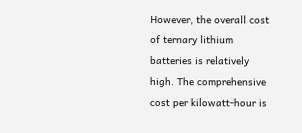However, the overall cost of ternary lithium batteries is relatively high. The comprehensive cost per kilowatt-hour is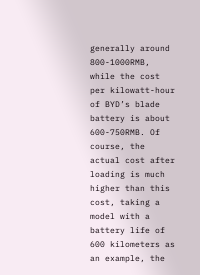generally around 800-1000RMB, while the cost per kilowatt-hour of BYD’s blade battery is about 600-750RMB. Of course, the actual cost after loading is much higher than this cost, taking a model with a battery life of 600 kilometers as an example, the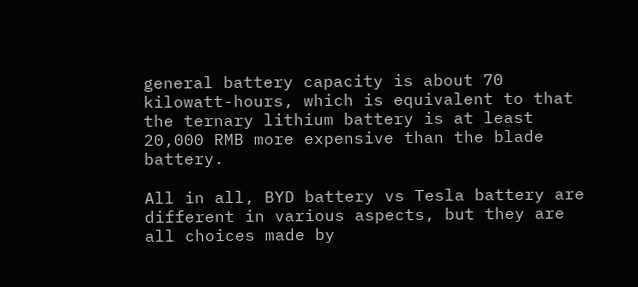general battery capacity is about 70 kilowatt-hours, which is equivalent to that the ternary lithium battery is at least 20,000 RMB more expensive than the blade battery.

All in all, BYD battery vs Tesla battery are different in various aspects, but they are all choices made by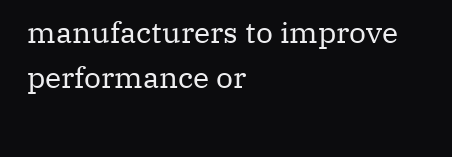manufacturers to improve performance or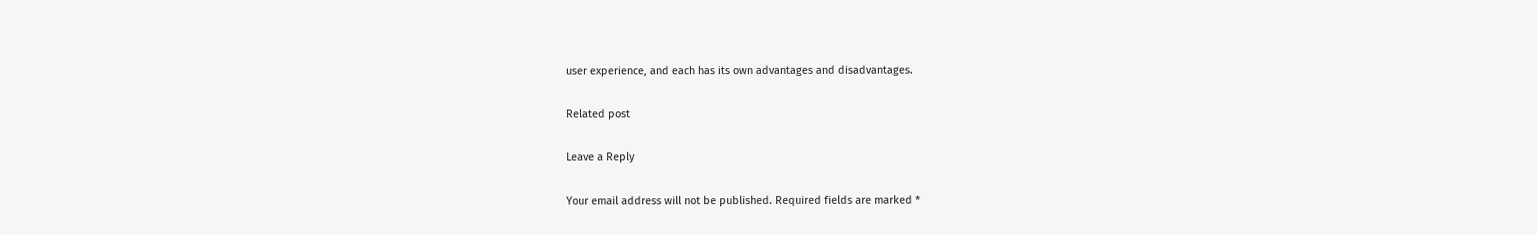user experience, and each has its own advantages and disadvantages.

Related post

Leave a Reply

Your email address will not be published. Required fields are marked *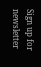Sign up for newsletter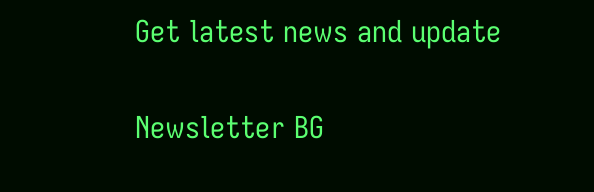Get latest news and update

Newsletter BG